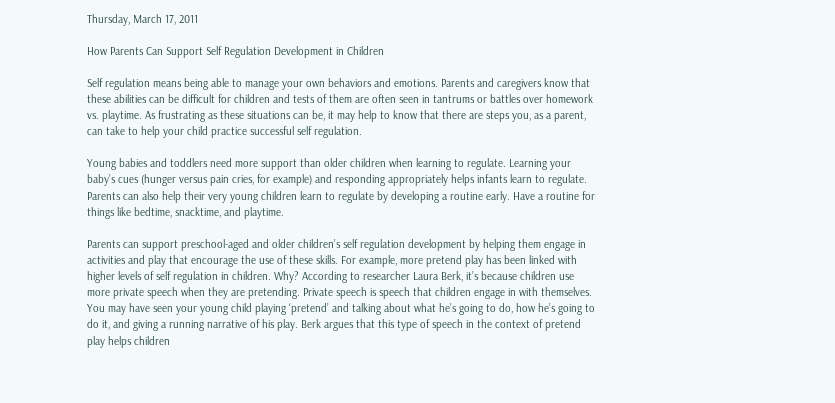Thursday, March 17, 2011

How Parents Can Support Self Regulation Development in Children

Self regulation means being able to manage your own behaviors and emotions. Parents and caregivers know that these abilities can be difficult for children and tests of them are often seen in tantrums or battles over homework vs. playtime. As frustrating as these situations can be, it may help to know that there are steps you, as a parent, can take to help your child practice successful self regulation.

Young babies and toddlers need more support than older children when learning to regulate. Learning your baby’s cues (hunger versus pain cries, for example) and responding appropriately helps infants learn to regulate. Parents can also help their very young children learn to regulate by developing a routine early. Have a routine for things like bedtime, snacktime, and playtime.

Parents can support preschool-aged and older children’s self regulation development by helping them engage in activities and play that encourage the use of these skills. For example, more pretend play has been linked with higher levels of self regulation in children. Why? According to researcher Laura Berk, it’s because children use more private speech when they are pretending. Private speech is speech that children engage in with themselves. You may have seen your young child playing ‘pretend’ and talking about what he’s going to do, how he’s going to do it, and giving a running narrative of his play. Berk argues that this type of speech in the context of pretend play helps children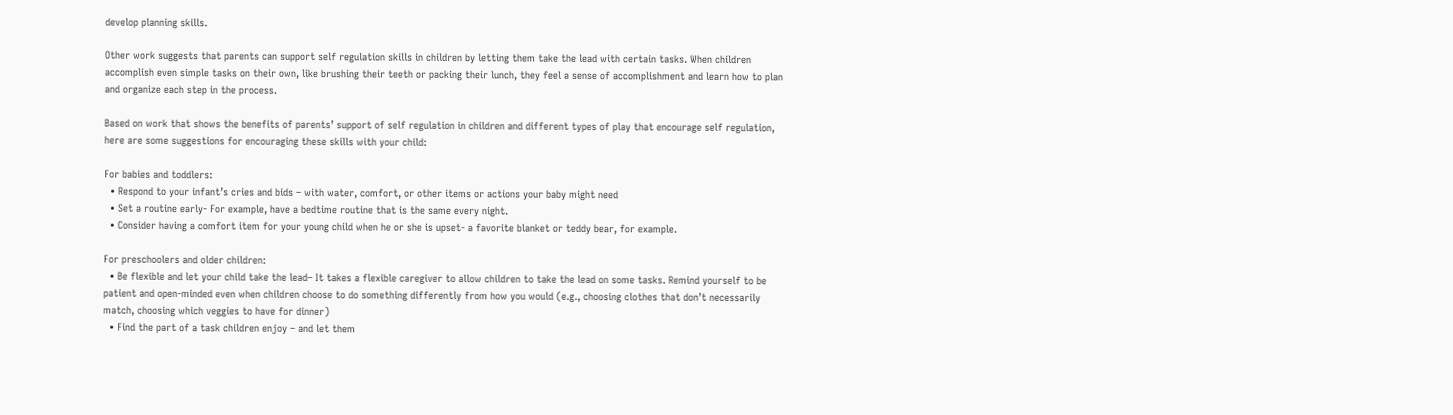develop planning skills.

Other work suggests that parents can support self regulation skills in children by letting them take the lead with certain tasks. When children accomplish even simple tasks on their own, like brushing their teeth or packing their lunch, they feel a sense of accomplishment and learn how to plan and organize each step in the process.

Based on work that shows the benefits of parents’ support of self regulation in children and different types of play that encourage self regulation, here are some suggestions for encouraging these skills with your child:

For babies and toddlers:
  • Respond to your infant’s cries and bids – with water, comfort, or other items or actions your baby might need
  • Set a routine early- For example, have a bedtime routine that is the same every night.
  • Consider having a comfort item for your young child when he or she is upset- a favorite blanket or teddy bear, for example.

For preschoolers and older children:
  • Be flexible and let your child take the lead– It takes a flexible caregiver to allow children to take the lead on some tasks. Remind yourself to be patient and open-minded even when children choose to do something differently from how you would (e.g., choosing clothes that don’t necessarily match, choosing which veggies to have for dinner)
  • Find the part of a task children enjoy – and let them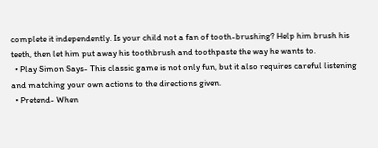complete it independently. Is your child not a fan of tooth-brushing? Help him brush his teeth, then let him put away his toothbrush and toothpaste the way he wants to.
  • Play Simon Says- This classic game is not only fun, but it also requires careful listening and matching your own actions to the directions given.
  • Pretend- When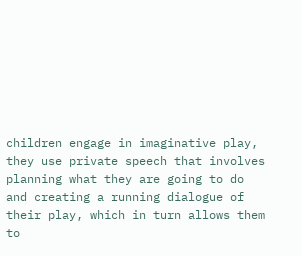children engage in imaginative play, they use private speech that involves planning what they are going to do and creating a running dialogue of their play, which in turn allows them to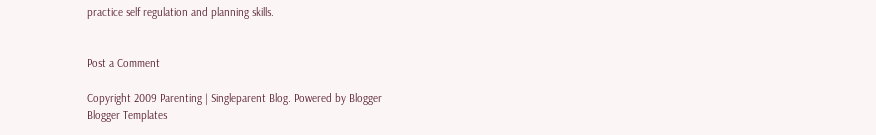practice self regulation and planning skills.


Post a Comment

Copyright 2009 Parenting | Singleparent Blog. Powered by Blogger
Blogger Templates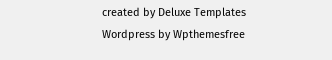created by Deluxe Templates
Wordpress by Wpthemesfree